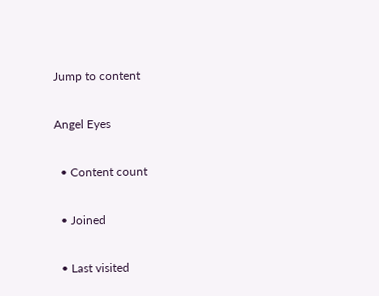Jump to content

Angel Eyes

  • Content count

  • Joined

  • Last visited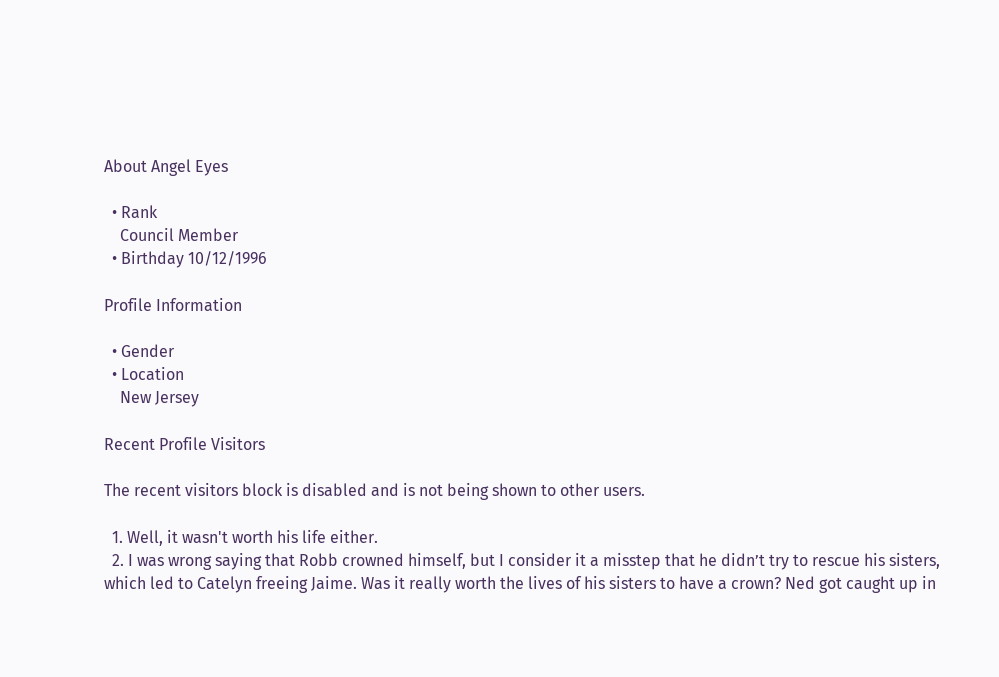About Angel Eyes

  • Rank
    Council Member
  • Birthday 10/12/1996

Profile Information

  • Gender
  • Location
    New Jersey

Recent Profile Visitors

The recent visitors block is disabled and is not being shown to other users.

  1. Well, it wasn't worth his life either.
  2. I was wrong saying that Robb crowned himself, but I consider it a misstep that he didn’t try to rescue his sisters, which led to Catelyn freeing Jaime. Was it really worth the lives of his sisters to have a crown? Ned got caught up in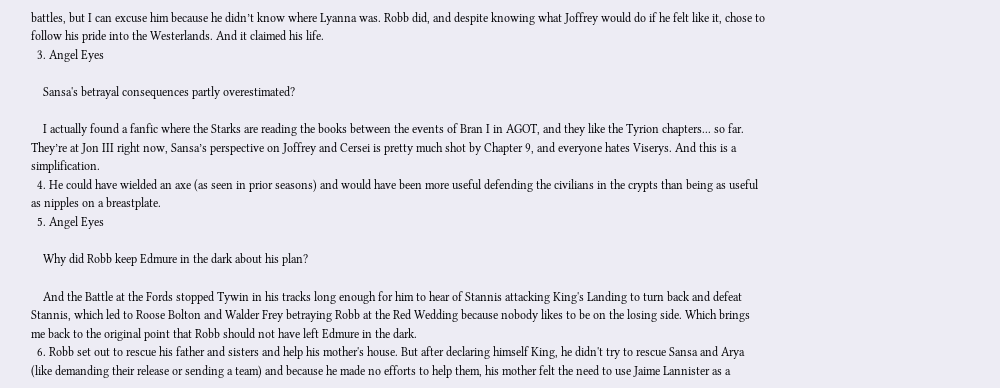battles, but I can excuse him because he didn’t know where Lyanna was. Robb did, and despite knowing what Joffrey would do if he felt like it, chose to follow his pride into the Westerlands. And it claimed his life.
  3. Angel Eyes

    Sansa's betrayal consequences partly overestimated?

    I actually found a fanfic where the Starks are reading the books between the events of Bran I in AGOT, and they like the Tyrion chapters... so far. They’re at Jon III right now, Sansa’s perspective on Joffrey and Cersei is pretty much shot by Chapter 9, and everyone hates Viserys. And this is a simplification.
  4. He could have wielded an axe (as seen in prior seasons) and would have been more useful defending the civilians in the crypts than being as useful as nipples on a breastplate.
  5. Angel Eyes

    Why did Robb keep Edmure in the dark about his plan?

    And the Battle at the Fords stopped Tywin in his tracks long enough for him to hear of Stannis attacking King's Landing to turn back and defeat Stannis, which led to Roose Bolton and Walder Frey betraying Robb at the Red Wedding because nobody likes to be on the losing side. Which brings me back to the original point that Robb should not have left Edmure in the dark.
  6. Robb set out to rescue his father and sisters and help his mother's house. But after declaring himself King, he didn't try to rescue Sansa and Arya (like demanding their release or sending a team) and because he made no efforts to help them, his mother felt the need to use Jaime Lannister as a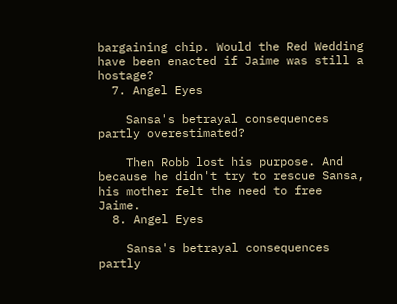bargaining chip. Would the Red Wedding have been enacted if Jaime was still a hostage?
  7. Angel Eyes

    Sansa's betrayal consequences partly overestimated?

    Then Robb lost his purpose. And because he didn't try to rescue Sansa, his mother felt the need to free Jaime.
  8. Angel Eyes

    Sansa's betrayal consequences partly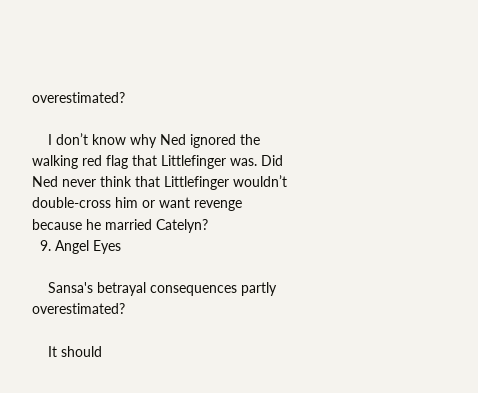overestimated?

    I don’t know why Ned ignored the walking red flag that Littlefinger was. Did Ned never think that Littlefinger wouldn’t double-cross him or want revenge because he married Catelyn?
  9. Angel Eyes

    Sansa's betrayal consequences partly overestimated?

    It should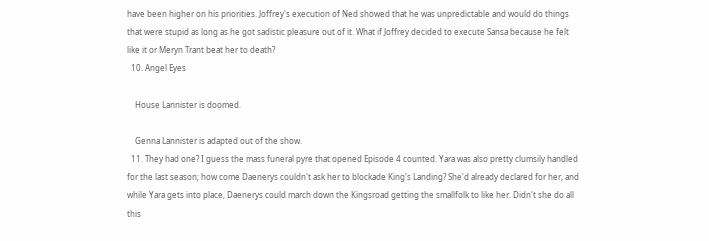have been higher on his priorities. Joffrey's execution of Ned showed that he was unpredictable and would do things that were stupid as long as he got sadistic pleasure out of it. What if Joffrey decided to execute Sansa because he felt like it or Meryn Trant beat her to death?
  10. Angel Eyes

    House Lannister is doomed.

    Genna Lannister is adapted out of the show.
  11. They had one? I guess the mass funeral pyre that opened Episode 4 counted. Yara was also pretty clumsily handled for the last season; how come Daenerys couldn't ask her to blockade King's Landing? She'd already declared for her, and while Yara gets into place, Daenerys could march down the Kingsroad getting the smallfolk to like her. Didn't she do all this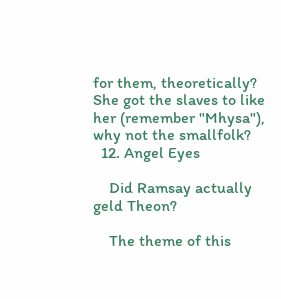for them, theoretically? She got the slaves to like her (remember "Mhysa"), why not the smallfolk?
  12. Angel Eyes

    Did Ramsay actually geld Theon?

    The theme of this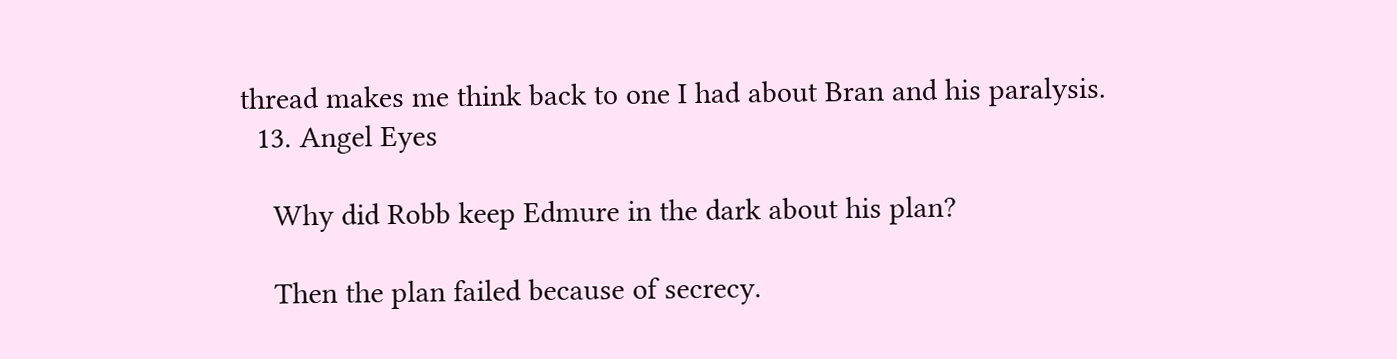thread makes me think back to one I had about Bran and his paralysis.
  13. Angel Eyes

    Why did Robb keep Edmure in the dark about his plan?

    Then the plan failed because of secrecy.